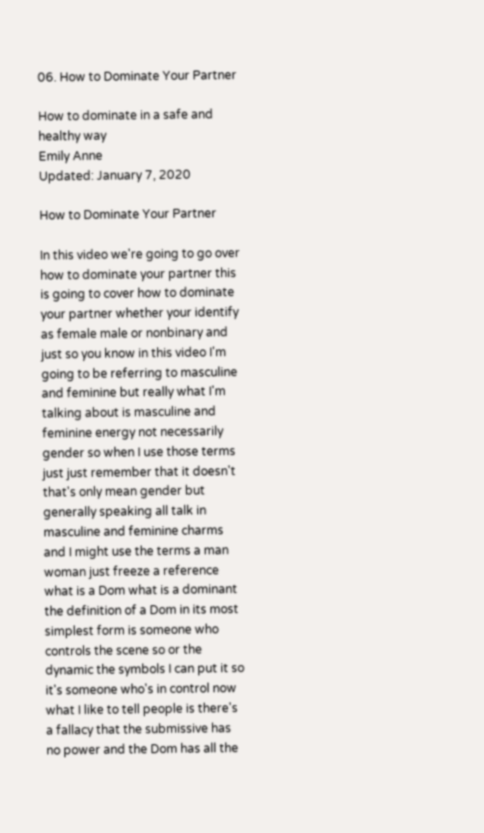06. How to Dominate Your Partner

How to dominate in a safe and healthy way
Emily Anne
Updated: January 7, 2020

How to Dominate Your Partner

In this video we're going to go over how to dominate your partner this is going to cover how to dominate your partner whether your identify as female male or nonbinary and just so you know in this video I'm going to be referring to masculine and feminine but really what I'm talking about is masculine and feminine energy not necessarily gender so when I use those terms just just remember that it doesn't that's only mean gender but generally speaking all talk in masculine and feminine charms and I might use the terms a man woman just freeze a reference what is a Dom what is a dominant the definition of a Dom in its most simplest form is someone who controls the scene so or the dynamic the symbols I can put it so it's someone who's in control now what I like to tell people is there's a fallacy that the submissive has no power and the Dom has all the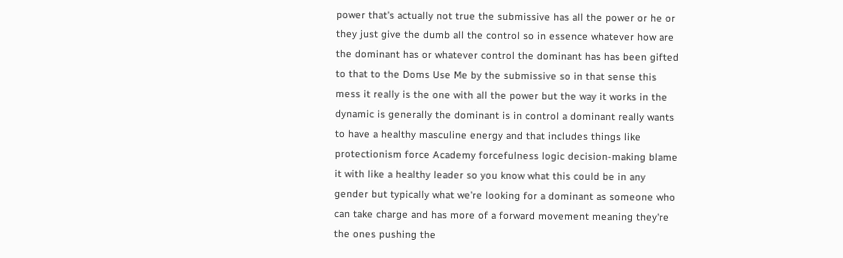power that's actually not true the submissive has all the power or he or they just give the dumb all the control so in essence whatever how are the dominant has or whatever control the dominant has has been gifted to that to the Doms Use Me by the submissive so in that sense this mess it really is the one with all the power but the way it works in the dynamic is generally the dominant is in control a dominant really wants to have a healthy masculine energy and that includes things like protectionism force Academy forcefulness logic decision-making blame it with like a healthy leader so you know what this could be in any gender but typically what we're looking for a dominant as someone who can take charge and has more of a forward movement meaning they're the ones pushing the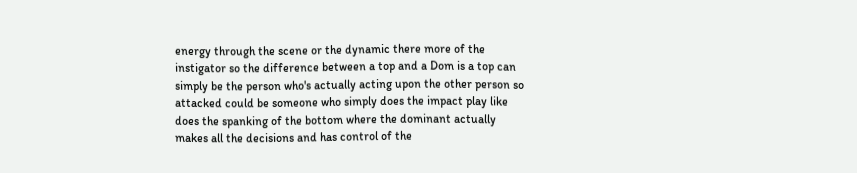energy through the scene or the dynamic there more of the instigator so the difference between a top and a Dom is a top can simply be the person who's actually acting upon the other person so attacked could be someone who simply does the impact play like does the spanking of the bottom where the dominant actually makes all the decisions and has control of the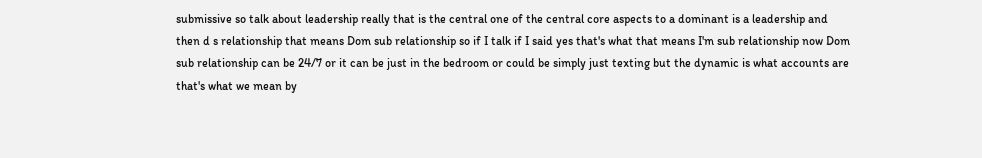submissive so talk about leadership really that is the central one of the central core aspects to a dominant is a leadership and then d s relationship that means Dom sub relationship so if I talk if I said yes that's what that means I'm sub relationship now Dom sub relationship can be 24/7 or it can be just in the bedroom or could be simply just texting but the dynamic is what accounts are that's what we mean by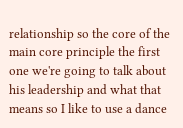relationship so the core of the main core principle the first one we're going to talk about his leadership and what that means so I like to use a dance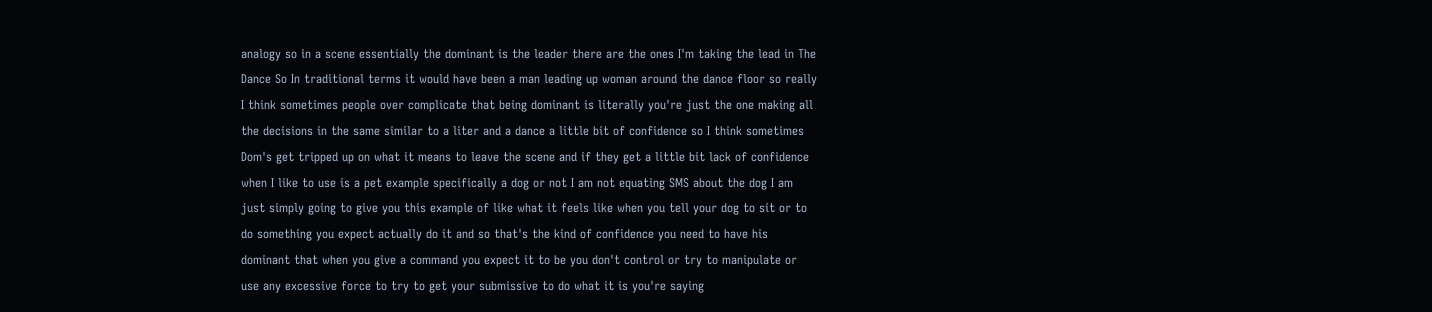analogy so in a scene essentially the dominant is the leader there are the ones I'm taking the lead in The Dance So In traditional terms it would have been a man leading up woman around the dance floor so really I think sometimes people over complicate that being dominant is literally you're just the one making all the decisions in the same similar to a liter and a dance a little bit of confidence so I think sometimes Dom's get tripped up on what it means to leave the scene and if they get a little bit lack of confidence when I like to use is a pet example specifically a dog or not I am not equating SMS about the dog I am just simply going to give you this example of like what it feels like when you tell your dog to sit or to do something you expect actually do it and so that's the kind of confidence you need to have his dominant that when you give a command you expect it to be you don't control or try to manipulate or use any excessive force to try to get your submissive to do what it is you're saying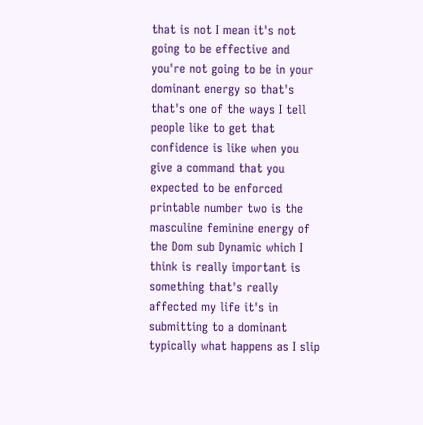that is not I mean it's not going to be effective and you're not going to be in your dominant energy so that's that's one of the ways I tell people like to get that confidence is like when you give a command that you expected to be enforced printable number two is the masculine feminine energy of the Dom sub Dynamic which I think is really important is something that's really affected my life it's in submitting to a dominant typically what happens as I slip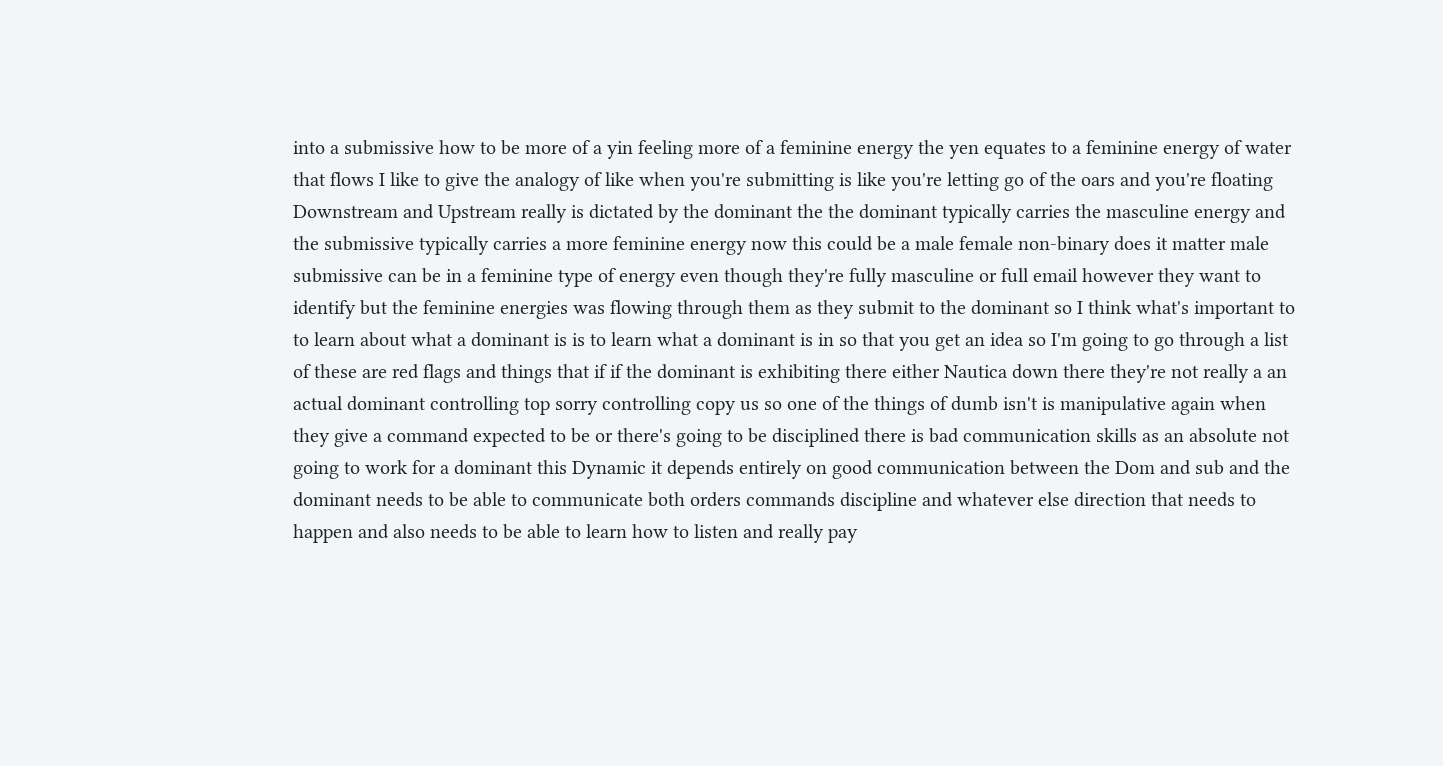into a submissive how to be more of a yin feeling more of a feminine energy the yen equates to a feminine energy of water that flows I like to give the analogy of like when you're submitting is like you're letting go of the oars and you're floating Downstream and Upstream really is dictated by the dominant the the dominant typically carries the masculine energy and the submissive typically carries a more feminine energy now this could be a male female non-binary does it matter male submissive can be in a feminine type of energy even though they're fully masculine or full email however they want to identify but the feminine energies was flowing through them as they submit to the dominant so I think what's important to to learn about what a dominant is is to learn what a dominant is in so that you get an idea so I'm going to go through a list of these are red flags and things that if if the dominant is exhibiting there either Nautica down there they're not really a an actual dominant controlling top sorry controlling copy us so one of the things of dumb isn't is manipulative again when they give a command expected to be or there's going to be disciplined there is bad communication skills as an absolute not going to work for a dominant this Dynamic it depends entirely on good communication between the Dom and sub and the dominant needs to be able to communicate both orders commands discipline and whatever else direction that needs to happen and also needs to be able to learn how to listen and really pay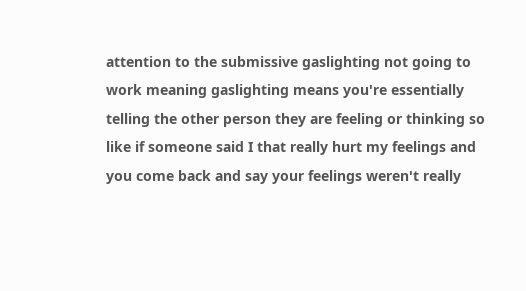attention to the submissive gaslighting not going to work meaning gaslighting means you're essentially telling the other person they are feeling or thinking so like if someone said I that really hurt my feelings and you come back and say your feelings weren't really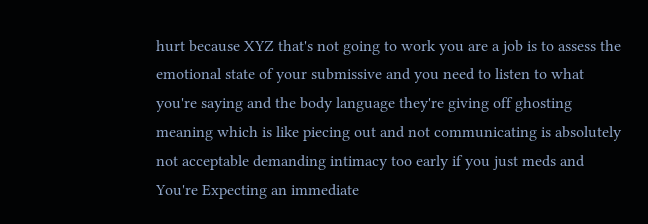hurt because XYZ that's not going to work you are a job is to assess the emotional state of your submissive and you need to listen to what you're saying and the body language they're giving off ghosting meaning which is like piecing out and not communicating is absolutely not acceptable demanding intimacy too early if you just meds and You're Expecting an immediate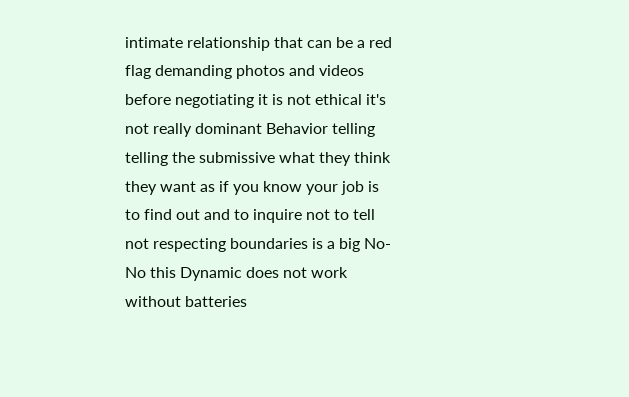intimate relationship that can be a red flag demanding photos and videos before negotiating it is not ethical it's not really dominant Behavior telling telling the submissive what they think they want as if you know your job is to find out and to inquire not to tell not respecting boundaries is a big No-No this Dynamic does not work without batteries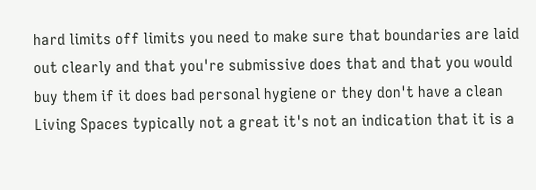hard limits off limits you need to make sure that boundaries are laid out clearly and that you're submissive does that and that you would buy them if it does bad personal hygiene or they don't have a clean Living Spaces typically not a great it's not an indication that it is a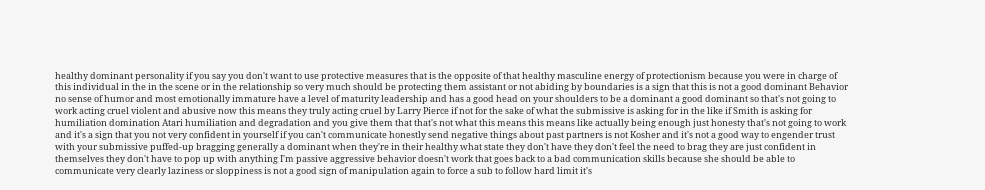healthy dominant personality if you say you don't want to use protective measures that is the opposite of that healthy masculine energy of protectionism because you were in charge of this individual in the in the scene or in the relationship so very much should be protecting them assistant or not abiding by boundaries is a sign that this is not a good dominant Behavior no sense of humor and most emotionally immature have a level of maturity leadership and has a good head on your shoulders to be a dominant a good dominant so that's not going to work acting cruel violent and abusive now this means they truly acting cruel by Larry Pierce if not for the sake of what the submissive is asking for in the like if Smith is asking for humiliation domination Atari humiliation and degradation and you give them that that's not what this means this means like actually being enough just honesty that's not going to work and it's a sign that you not very confident in yourself if you can't communicate honestly send negative things about past partners is not Kosher and it's not a good way to engender trust with your submissive puffed-up bragging generally a dominant when they're in their healthy what state they don't have they don't feel the need to brag they are just confident in themselves they don't have to pop up with anything I'm passive aggressive behavior doesn't work that goes back to a bad communication skills because she should be able to communicate very clearly laziness or sloppiness is not a good sign of manipulation again to force a sub to follow hard limit it's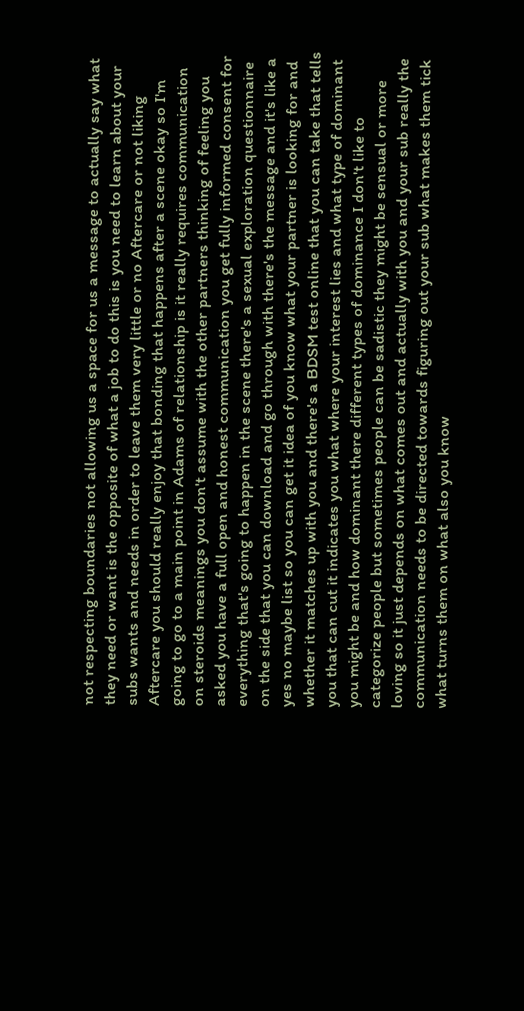not respecting boundaries not allowing us a space for us a message to actually say what they need or want is the opposite of what a job to do this is you need to learn about your subs wants and needs in order to leave them very little or no Aftercare or not liking Aftercare you should really enjoy that bonding that happens after a scene okay so I'm going to go to a main point in Adams of relationship is it really requires communication on steroids meanings you don't assume with the other partners thinking of feeling you asked you have a full open and honest communication you get fully informed consent for everything that's going to happen in the scene there's a sexual exploration questionnaire on the side that you can download and go through with there's the message and it's like a yes no maybe list so you can get it idea of you know what your partner is looking for and whether it matches up with you and there's a BDSM test online that you can take that tells you that can cut it indicates you what where your interest lies and what type of dominant you might be and how dominant there different types of dominance I don't like to categorize people but sometimes people can be sadistic they might be sensual or more loving so it just depends on what comes out and actually with you and your sub really the communication needs to be directed towards figuring out your sub what makes them tick what turns them on what also you know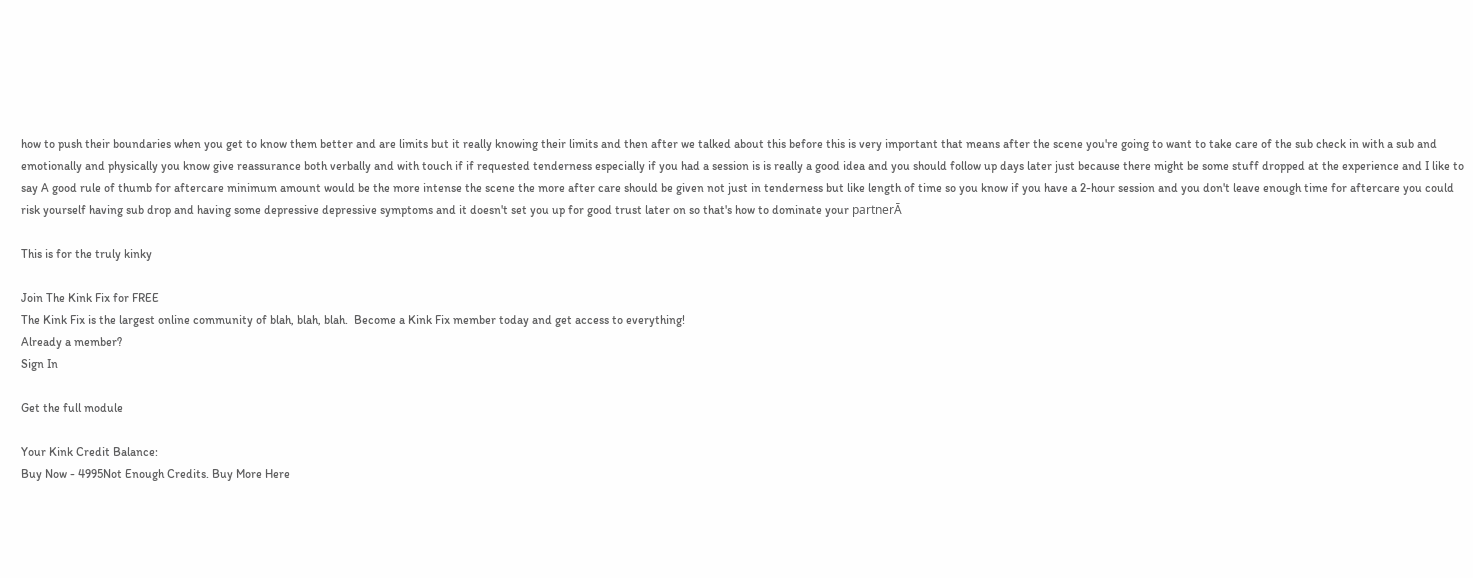how to push their boundaries when you get to know them better and are limits but it really knowing their limits and then after we talked about this before this is very important that means after the scene you're going to want to take care of the sub check in with a sub and emotionally and physically you know give reassurance both verbally and with touch if if requested tenderness especially if you had a session is is really a good idea and you should follow up days later just because there might be some stuff dropped at the experience and I like to say A good rule of thumb for aftercare minimum amount would be the more intense the scene the more after care should be given not just in tenderness but like length of time so you know if you have a 2-hour session and you don't leave enough time for aftercare you could risk yourself having sub drop and having some depressive depressive symptoms and it doesn't set you up for good trust later on so that's how to dominate your partnerĀ

This is for the truly kinky

Join The Kink Fix for FREE
The Kink Fix is the largest online community of blah, blah, blah.  Become a Kink Fix member today and get access to everything!
Already a member?
Sign In

Get the full module

Your Kink Credit Balance:
Buy Now - 4995Not Enough Credits. Buy More Here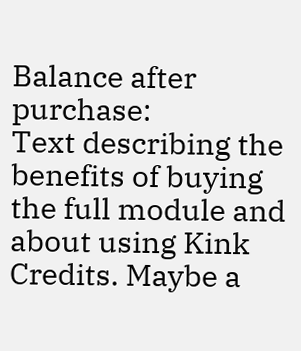Balance after purchase:
Text describing the benefits of buying the full module and about using Kink Credits. Maybe a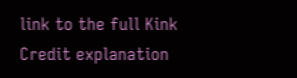link to the full Kink Credit explanation